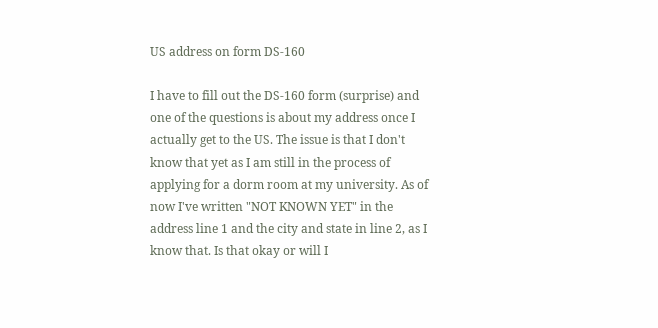US address on form DS-160

I have to fill out the DS-160 form (surprise) and one of the questions is about my address once I actually get to the US. The issue is that I don't know that yet as I am still in the process of applying for a dorm room at my university. As of now I've written "NOT KNOWN YET" in the address line 1 and the city and state in line 2, as I know that. Is that okay or will I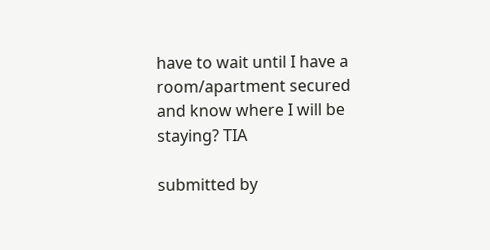have to wait until I have a room/apartment secured and know where I will be staying? TIA

submitted by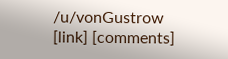/u/vonGustrow
[link] [comments]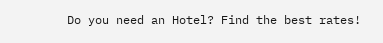Do you need an Hotel? Find the best rates!